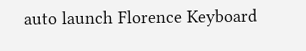auto launch Florence Keyboard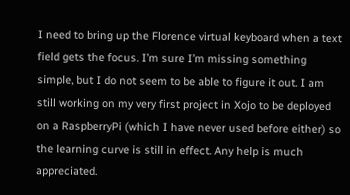I need to bring up the Florence virtual keyboard when a text field gets the focus. I’m sure I’m missing something simple, but I do not seem to be able to figure it out. I am still working on my very first project in Xojo to be deployed on a RaspberryPi (which I have never used before either) so the learning curve is still in effect. Any help is much appreciated.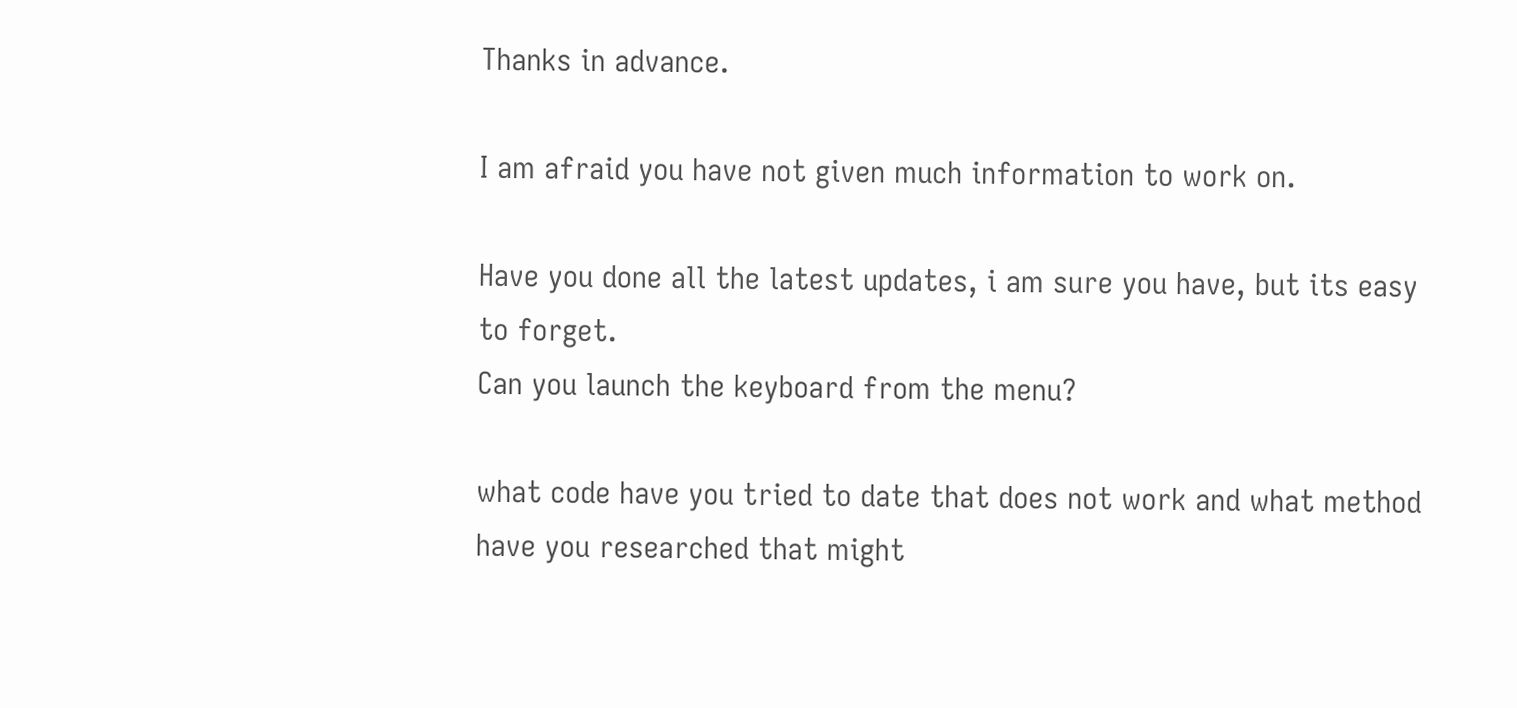Thanks in advance.

I am afraid you have not given much information to work on.

Have you done all the latest updates, i am sure you have, but its easy to forget.
Can you launch the keyboard from the menu?

what code have you tried to date that does not work and what method have you researched that might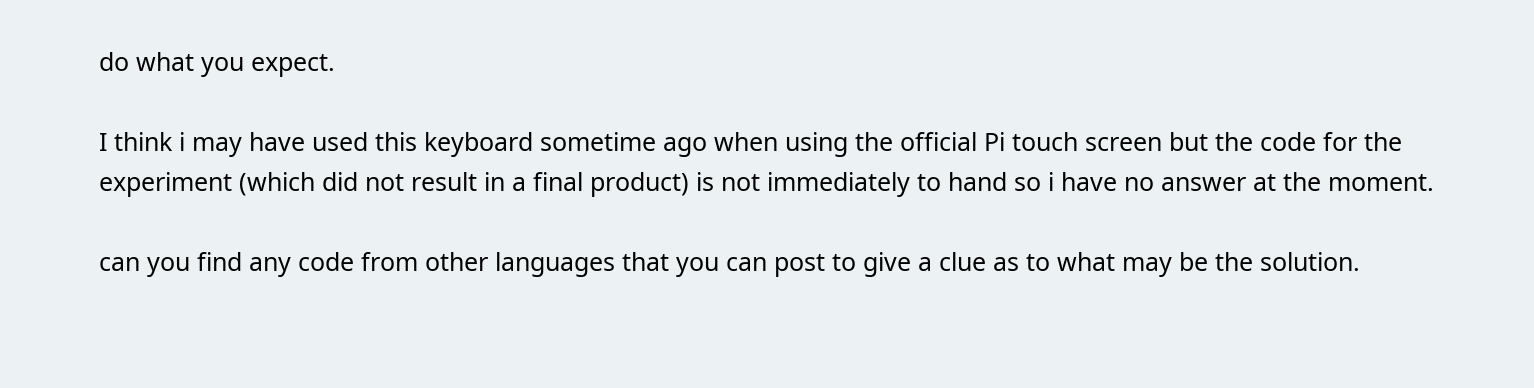do what you expect.

I think i may have used this keyboard sometime ago when using the official Pi touch screen but the code for the experiment (which did not result in a final product) is not immediately to hand so i have no answer at the moment.

can you find any code from other languages that you can post to give a clue as to what may be the solution.